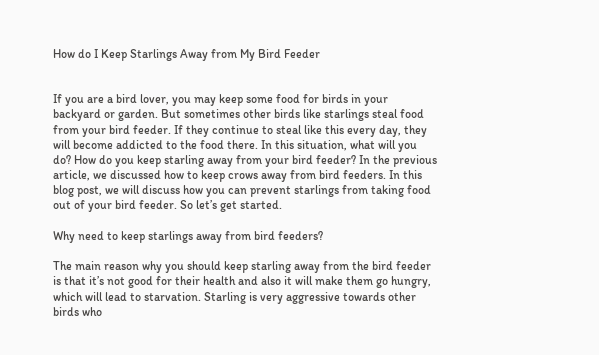How do I Keep Starlings Away from My Bird Feeder


If you are a bird lover, you may keep some food for birds in your backyard or garden. But sometimes other birds like starlings steal food from your bird feeder. If they continue to steal like this every day, they will become addicted to the food there. In this situation, what will you do? How do you keep starling away from your bird feeder? In the previous article, we discussed how to keep crows away from bird feeders. In this blog post, we will discuss how you can prevent starlings from taking food out of your bird feeder. So let’s get started.

Why need to keep starlings away from bird feeders?

The main reason why you should keep starling away from the bird feeder is that it’s not good for their health and also it will make them go hungry, which will lead to starvation. Starling is very aggressive towards other birds who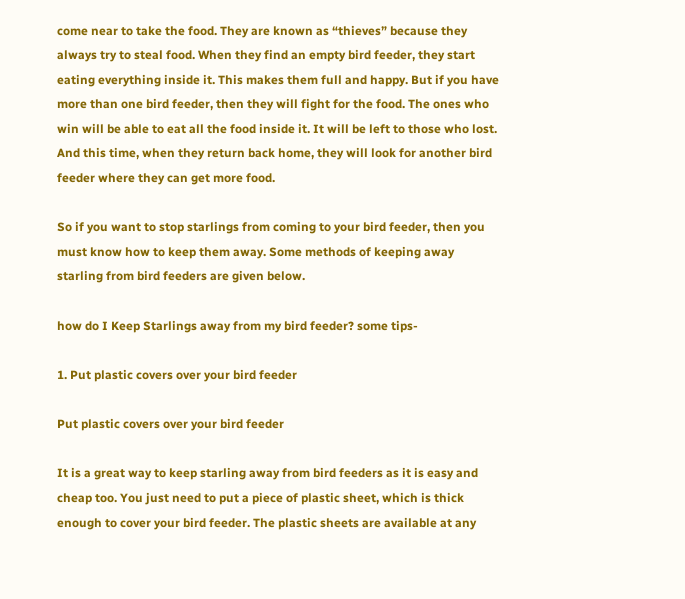come near to take the food. They are known as “thieves” because they always try to steal food. When they find an empty bird feeder, they start eating everything inside it. This makes them full and happy. But if you have more than one bird feeder, then they will fight for the food. The ones who win will be able to eat all the food inside it. It will be left to those who lost. And this time, when they return back home, they will look for another bird feeder where they can get more food.

So if you want to stop starlings from coming to your bird feeder, then you must know how to keep them away. Some methods of keeping away starling from bird feeders are given below.

how do I Keep Starlings away from my bird feeder? some tips-

1. Put plastic covers over your bird feeder

Put plastic covers over your bird feeder

It is a great way to keep starling away from bird feeders as it is easy and cheap too. You just need to put a piece of plastic sheet, which is thick enough to cover your bird feeder. The plastic sheets are available at any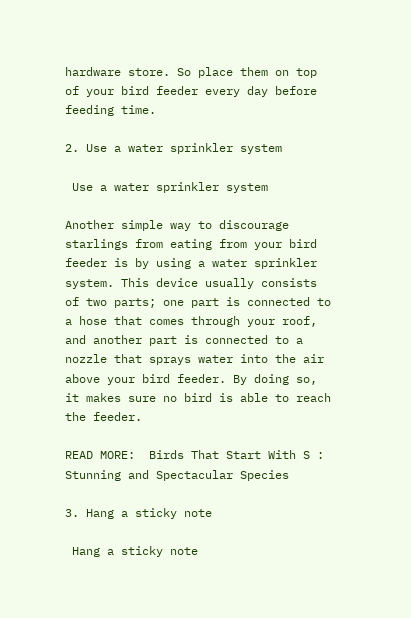hardware store. So place them on top of your bird feeder every day before feeding time.

2. Use a water sprinkler system

 Use a water sprinkler system

Another simple way to discourage starlings from eating from your bird feeder is by using a water sprinkler system. This device usually consists of two parts; one part is connected to a hose that comes through your roof, and another part is connected to a nozzle that sprays water into the air above your bird feeder. By doing so, it makes sure no bird is able to reach the feeder.

READ MORE:  Birds That Start With S : Stunning and Spectacular Species

3. Hang a sticky note

 Hang a sticky note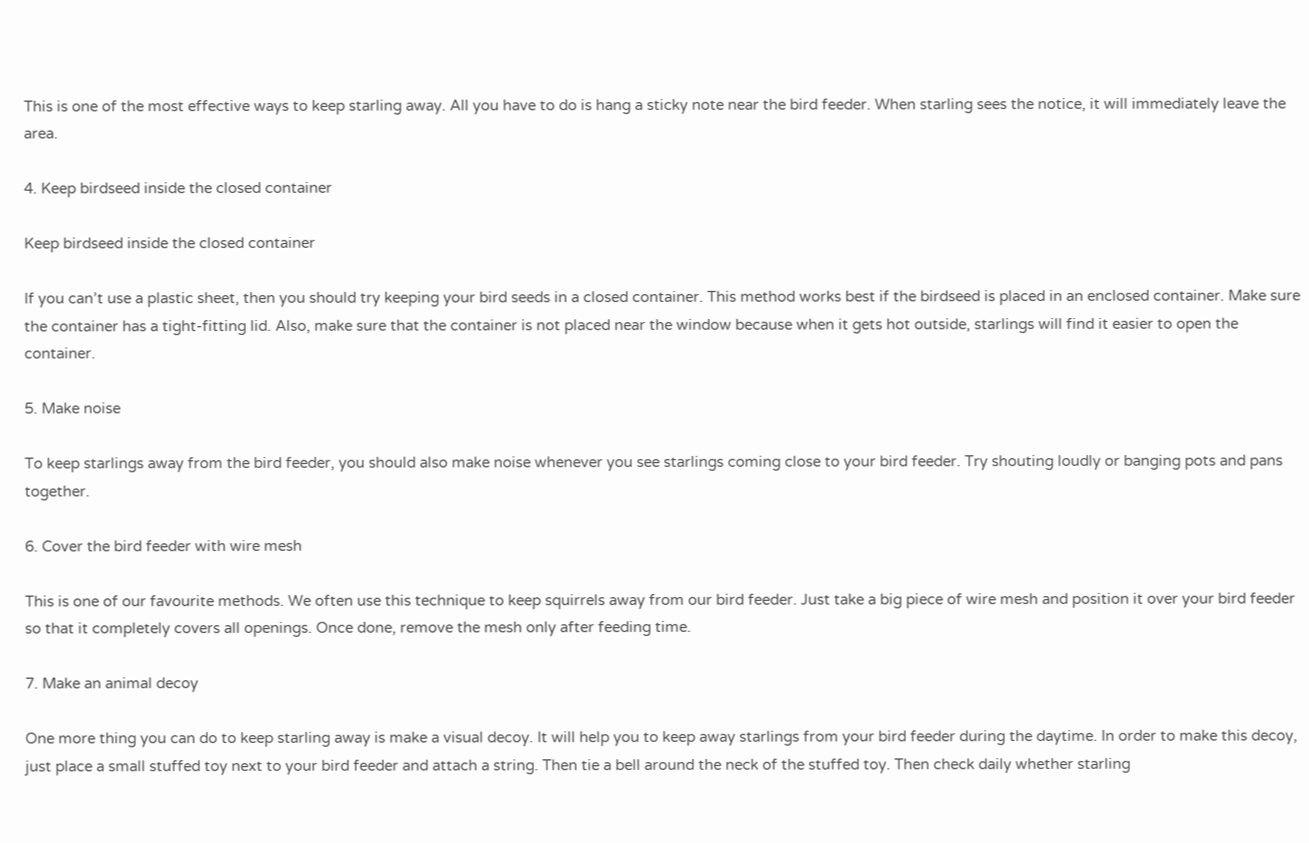This is one of the most effective ways to keep starling away. All you have to do is hang a sticky note near the bird feeder. When starling sees the notice, it will immediately leave the area.

4. Keep birdseed inside the closed container

Keep birdseed inside the closed container

If you can’t use a plastic sheet, then you should try keeping your bird seeds in a closed container. This method works best if the birdseed is placed in an enclosed container. Make sure the container has a tight-fitting lid. Also, make sure that the container is not placed near the window because when it gets hot outside, starlings will find it easier to open the container.

5. Make noise

To keep starlings away from the bird feeder, you should also make noise whenever you see starlings coming close to your bird feeder. Try shouting loudly or banging pots and pans together.

6. Cover the bird feeder with wire mesh

This is one of our favourite methods. We often use this technique to keep squirrels away from our bird feeder. Just take a big piece of wire mesh and position it over your bird feeder so that it completely covers all openings. Once done, remove the mesh only after feeding time.

7. Make an animal decoy

One more thing you can do to keep starling away is make a visual decoy. It will help you to keep away starlings from your bird feeder during the daytime. In order to make this decoy, just place a small stuffed toy next to your bird feeder and attach a string. Then tie a bell around the neck of the stuffed toy. Then check daily whether starling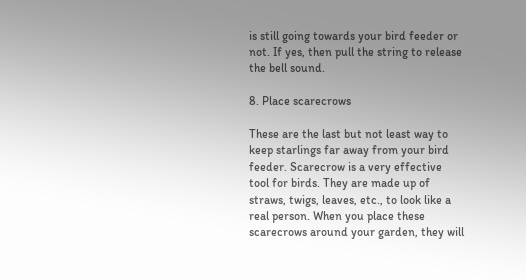is still going towards your bird feeder or not. If yes, then pull the string to release the bell sound.

8. Place scarecrows

These are the last but not least way to keep starlings far away from your bird feeder. Scarecrow is a very effective tool for birds. They are made up of straws, twigs, leaves, etc., to look like a real person. When you place these scarecrows around your garden, they will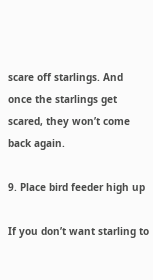scare off starlings. And once the starlings get scared, they won’t come back again.

9. Place bird feeder high up

If you don’t want starling to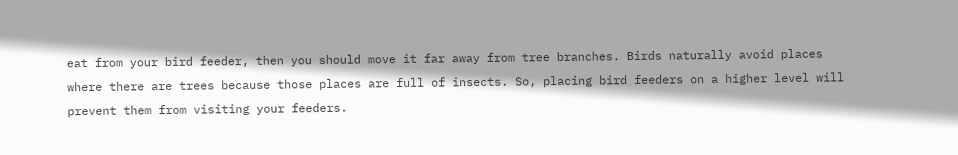eat from your bird feeder, then you should move it far away from tree branches. Birds naturally avoid places where there are trees because those places are full of insects. So, placing bird feeders on a higher level will prevent them from visiting your feeders.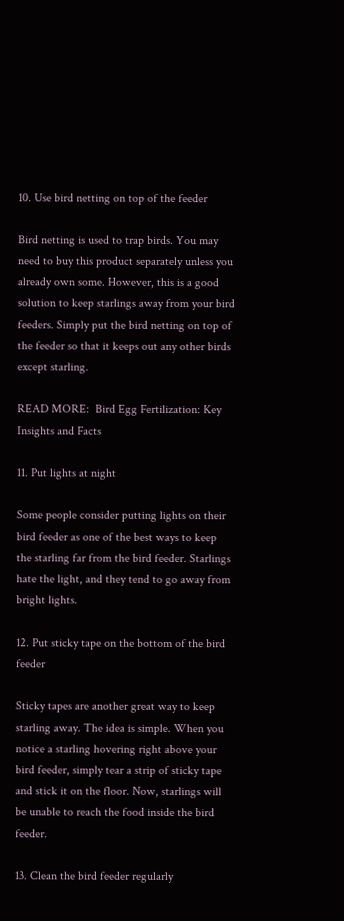10. Use bird netting on top of the feeder

Bird netting is used to trap birds. You may need to buy this product separately unless you already own some. However, this is a good solution to keep starlings away from your bird feeders. Simply put the bird netting on top of the feeder so that it keeps out any other birds except starling.

READ MORE:  Bird Egg Fertilization: Key Insights and Facts

11. Put lights at night

Some people consider putting lights on their bird feeder as one of the best ways to keep the starling far from the bird feeder. Starlings hate the light, and they tend to go away from bright lights.

12. Put sticky tape on the bottom of the bird feeder

Sticky tapes are another great way to keep starling away. The idea is simple. When you notice a starling hovering right above your bird feeder, simply tear a strip of sticky tape and stick it on the floor. Now, starlings will be unable to reach the food inside the bird feeder.

13. Clean the bird feeder regularly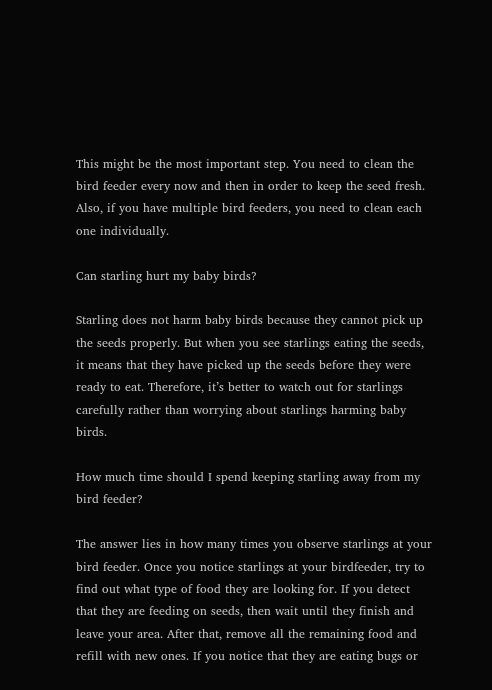This might be the most important step. You need to clean the bird feeder every now and then in order to keep the seed fresh. Also, if you have multiple bird feeders, you need to clean each one individually.

Can starling hurt my baby birds?

Starling does not harm baby birds because they cannot pick up the seeds properly. But when you see starlings eating the seeds, it means that they have picked up the seeds before they were ready to eat. Therefore, it’s better to watch out for starlings carefully rather than worrying about starlings harming baby birds.

How much time should I spend keeping starling away from my bird feeder?

The answer lies in how many times you observe starlings at your bird feeder. Once you notice starlings at your birdfeeder, try to find out what type of food they are looking for. If you detect that they are feeding on seeds, then wait until they finish and leave your area. After that, remove all the remaining food and refill with new ones. If you notice that they are eating bugs or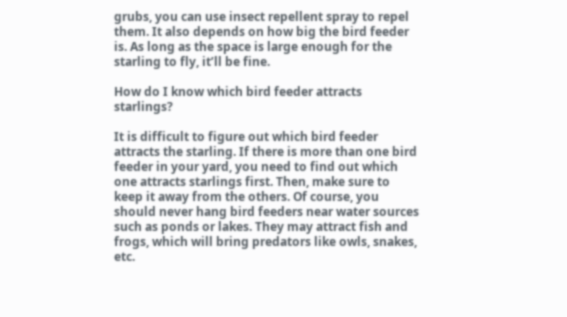grubs, you can use insect repellent spray to repel them. It also depends on how big the bird feeder is. As long as the space is large enough for the starling to fly, it’ll be fine.

How do I know which bird feeder attracts starlings?

It is difficult to figure out which bird feeder attracts the starling. If there is more than one bird feeder in your yard, you need to find out which one attracts starlings first. Then, make sure to keep it away from the others. Of course, you should never hang bird feeders near water sources such as ponds or lakes. They may attract fish and frogs, which will bring predators like owls, snakes, etc.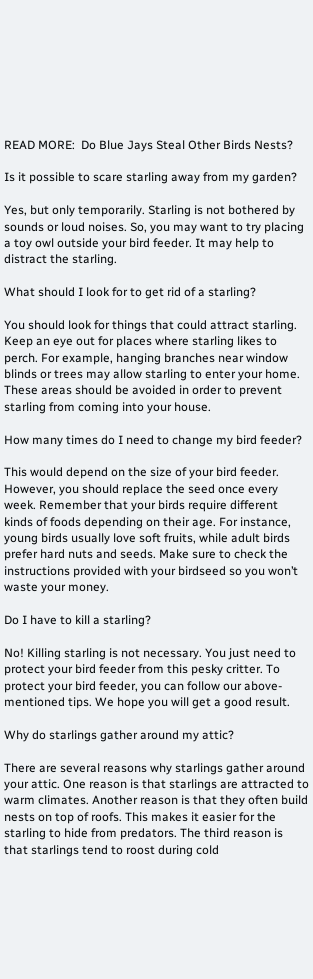READ MORE:  Do Blue Jays Steal Other Birds Nests?

Is it possible to scare starling away from my garden?

Yes, but only temporarily. Starling is not bothered by sounds or loud noises. So, you may want to try placing a toy owl outside your bird feeder. It may help to distract the starling.

What should I look for to get rid of a starling?

You should look for things that could attract starling. Keep an eye out for places where starling likes to perch. For example, hanging branches near window blinds or trees may allow starling to enter your home. These areas should be avoided in order to prevent starling from coming into your house.

How many times do I need to change my bird feeder?

This would depend on the size of your bird feeder. However, you should replace the seed once every week. Remember that your birds require different kinds of foods depending on their age. For instance, young birds usually love soft fruits, while adult birds prefer hard nuts and seeds. Make sure to check the instructions provided with your birdseed so you won’t waste your money.

Do I have to kill a starling?

No! Killing starling is not necessary. You just need to protect your bird feeder from this pesky critter. To protect your bird feeder, you can follow our above-mentioned tips. We hope you will get a good result.

Why do starlings gather around my attic?

There are several reasons why starlings gather around your attic. One reason is that starlings are attracted to warm climates. Another reason is that they often build nests on top of roofs. This makes it easier for the starling to hide from predators. The third reason is that starlings tend to roost during cold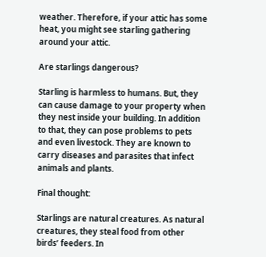weather. Therefore, if your attic has some heat, you might see starling gathering around your attic.

Are starlings dangerous?

Starling is harmless to humans. But, they can cause damage to your property when they nest inside your building. In addition to that, they can pose problems to pets and even livestock. They are known to carry diseases and parasites that infect animals and plants.

Final thought:

Starlings are natural creatures. As natural creatures, they steal food from other birds’ feeders. In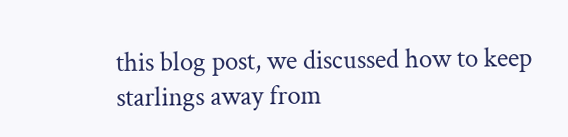this blog post, we discussed how to keep starlings away from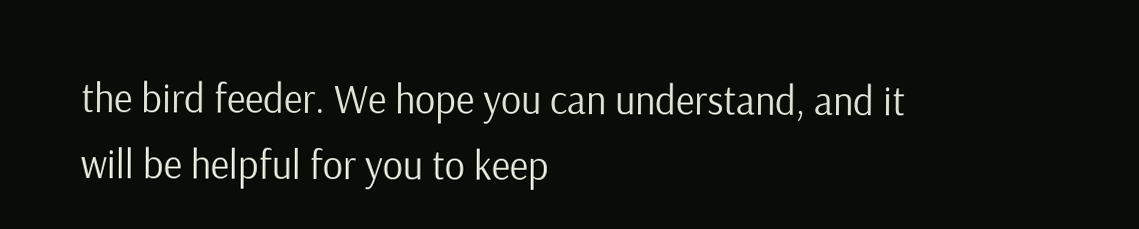the bird feeder. We hope you can understand, and it will be helpful for you to keep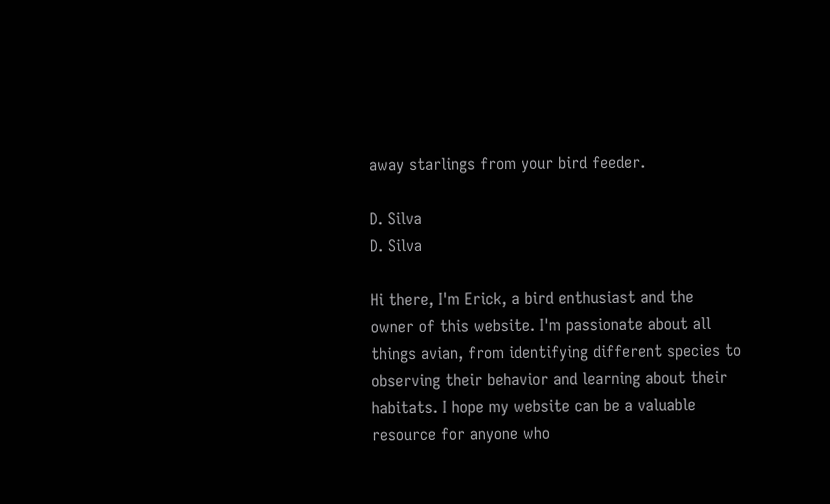away starlings from your bird feeder.

D. Silva
D. Silva

Hi there, I'm Erick, a bird enthusiast and the owner of this website. I'm passionate about all things avian, from identifying different species to observing their behavior and learning about their habitats. I hope my website can be a valuable resource for anyone who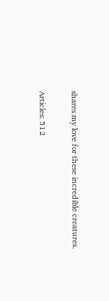shares my love for these incredible creatures.

Articles: 512